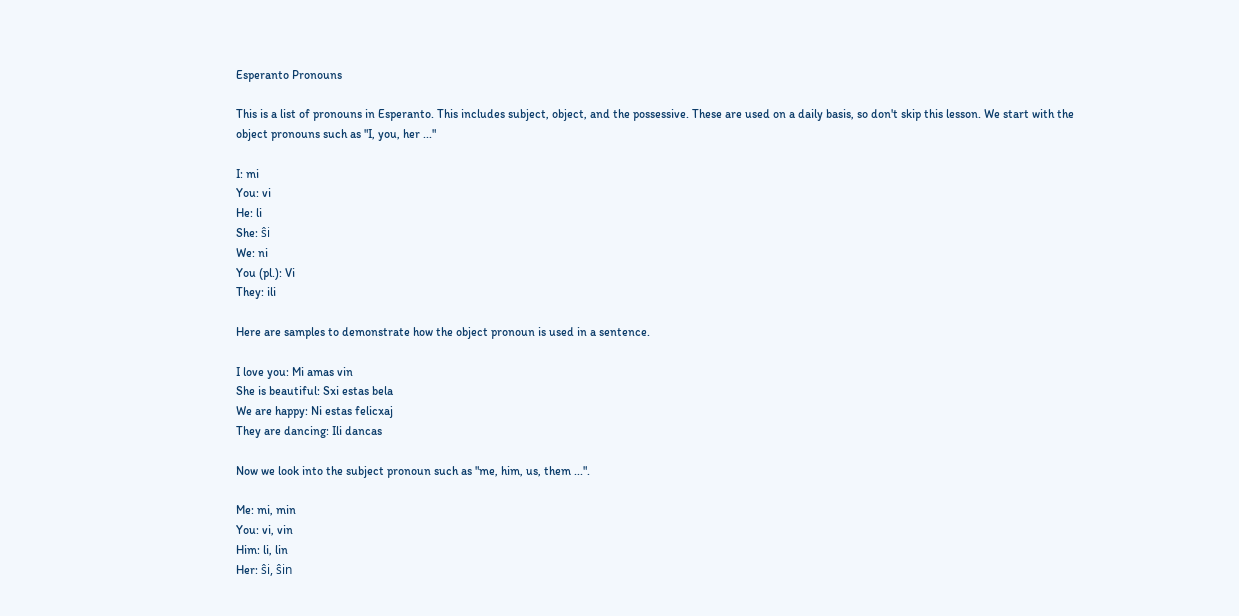Esperanto Pronouns

This is a list of pronouns in Esperanto. This includes subject, object, and the possessive. These are used on a daily basis, so don't skip this lesson. We start with the object pronouns such as "I, you, her ..."

I: mi
You: vi
He: li
She: ŝi
We: ni
You (pl.): Vi
They: ili

Here are samples to demonstrate how the object pronoun is used in a sentence.

I love you: Mi amas vin
She is beautiful: Sxi estas bela
We are happy: Ni estas felicxaj
They are dancing: Ili dancas

Now we look into the subject pronoun such as "me, him, us, them ...".

Me: mi, min
You: vi, vin
Him: li, lin
Her: ŝi, ŝin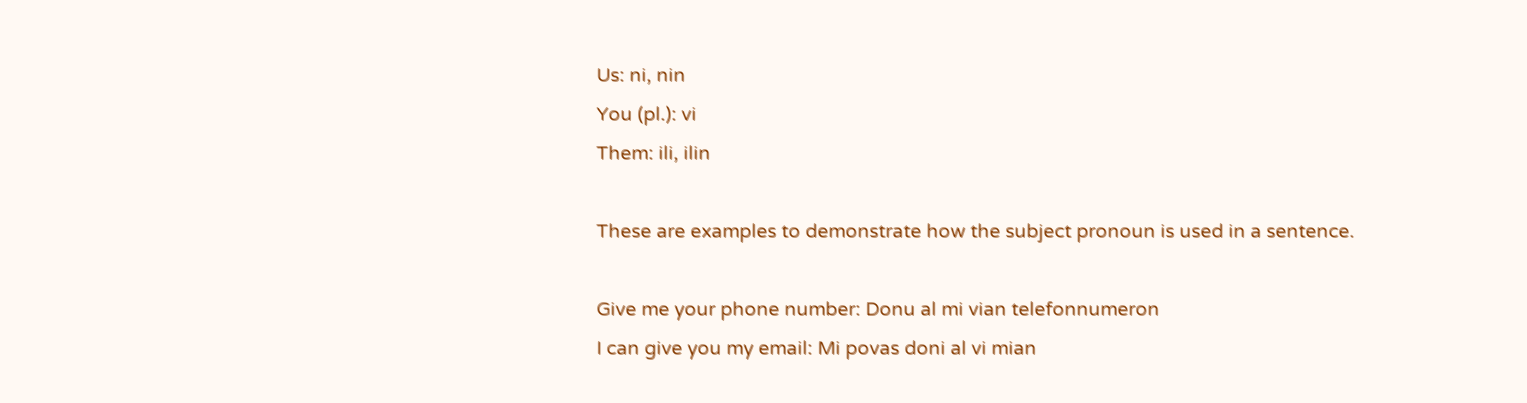Us: ni, nin
You (pl.): vi
Them: ili, ilin

These are examples to demonstrate how the subject pronoun is used in a sentence.

Give me your phone number: Donu al mi vian telefonnumeron
I can give you my email: Mi povas doni al vi mian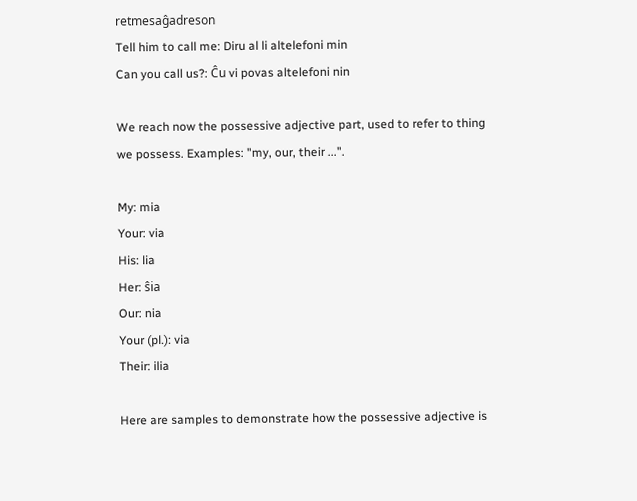retmesaĝadreson
Tell him to call me: Diru al li altelefoni min
Can you call us?: Ĉu vi povas altelefoni nin

We reach now the possessive adjective part, used to refer to thing we possess. Examples: "my, our, their ...".

My: mia
Your: via
His: lia
Her: ŝia
Our: nia
Your (pl.): via
Their: ilia

Here are samples to demonstrate how the possessive adjective is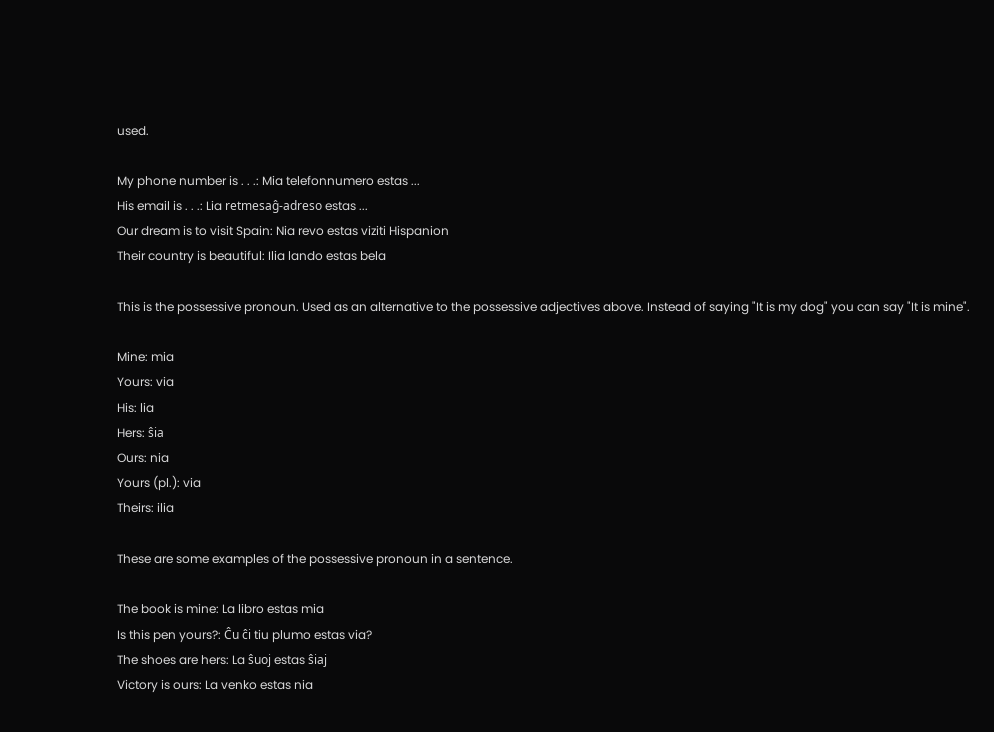used.

My phone number is . . .: Mia telefonnumero estas ...
His email is . . .: Lia retmesaĝ-adreso estas ...
Our dream is to visit Spain: Nia revo estas viziti Hispanion
Their country is beautiful: Ilia lando estas bela

This is the possessive pronoun. Used as an alternative to the possessive adjectives above. Instead of saying "It is my dog" you can say "It is mine".

Mine: mia
Yours: via
His: lia
Hers: ŝia
Ours: nia
Yours (pl.): via
Theirs: ilia

These are some examples of the possessive pronoun in a sentence.

The book is mine: La libro estas mia
Is this pen yours?: Ĉu ĉi tiu plumo estas via?
The shoes are hers: La ŝuoj estas ŝiaj
Victory is ours: La venko estas nia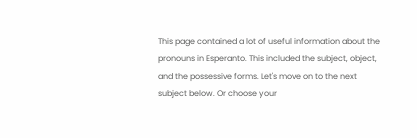This page contained a lot of useful information about the pronouns in Esperanto. This included the subject, object, and the possessive forms. Let's move on to the next subject below. Or choose your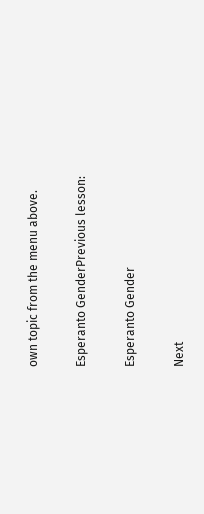own topic from the menu above.

Esperanto GenderPrevious lesson:

Esperanto Gender

Next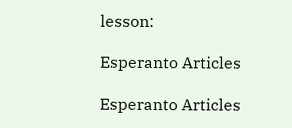lesson:

Esperanto Articles

Esperanto Articles